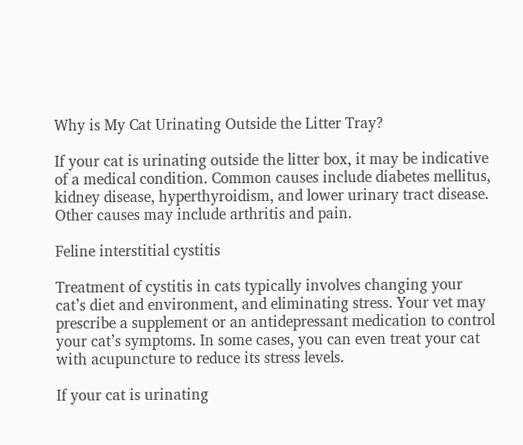Why is My Cat Urinating Outside the Litter Tray?

If your cat is urinating outside the litter box, it may be indicative of a medical condition. Common causes include diabetes mellitus, kidney disease, hyperthyroidism, and lower urinary tract disease. Other causes may include arthritis and pain.

Feline interstitial cystitis

Treatment of cystitis in cats typically involves changing your cat’s diet and environment, and eliminating stress. Your vet may prescribe a supplement or an antidepressant medication to control your cat’s symptoms. In some cases, you can even treat your cat with acupuncture to reduce its stress levels.

If your cat is urinating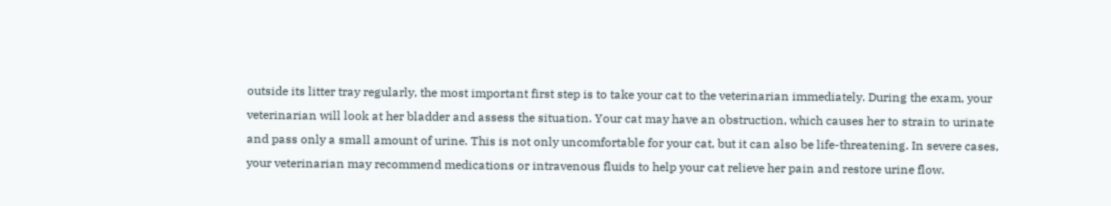outside its litter tray regularly, the most important first step is to take your cat to the veterinarian immediately. During the exam, your veterinarian will look at her bladder and assess the situation. Your cat may have an obstruction, which causes her to strain to urinate and pass only a small amount of urine. This is not only uncomfortable for your cat, but it can also be life-threatening. In severe cases, your veterinarian may recommend medications or intravenous fluids to help your cat relieve her pain and restore urine flow.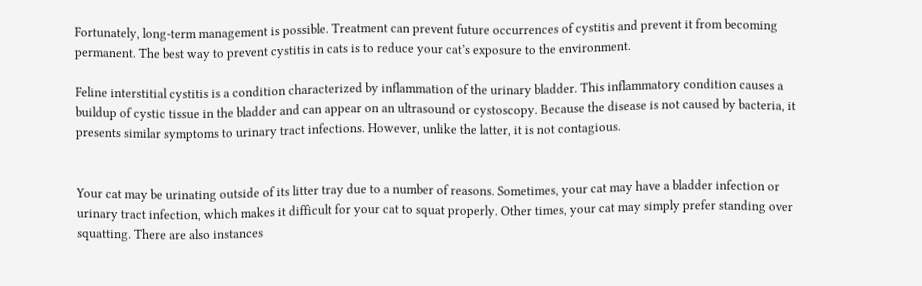Fortunately, long-term management is possible. Treatment can prevent future occurrences of cystitis and prevent it from becoming permanent. The best way to prevent cystitis in cats is to reduce your cat’s exposure to the environment.

Feline interstitial cystitis is a condition characterized by inflammation of the urinary bladder. This inflammatory condition causes a buildup of cystic tissue in the bladder and can appear on an ultrasound or cystoscopy. Because the disease is not caused by bacteria, it presents similar symptoms to urinary tract infections. However, unlike the latter, it is not contagious.


Your cat may be urinating outside of its litter tray due to a number of reasons. Sometimes, your cat may have a bladder infection or urinary tract infection, which makes it difficult for your cat to squat properly. Other times, your cat may simply prefer standing over squatting. There are also instances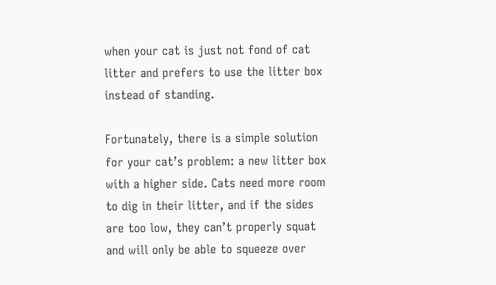when your cat is just not fond of cat litter and prefers to use the litter box instead of standing.

Fortunately, there is a simple solution for your cat’s problem: a new litter box with a higher side. Cats need more room to dig in their litter, and if the sides are too low, they can’t properly squat and will only be able to squeeze over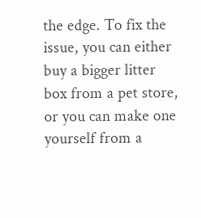the edge. To fix the issue, you can either buy a bigger litter box from a pet store, or you can make one yourself from a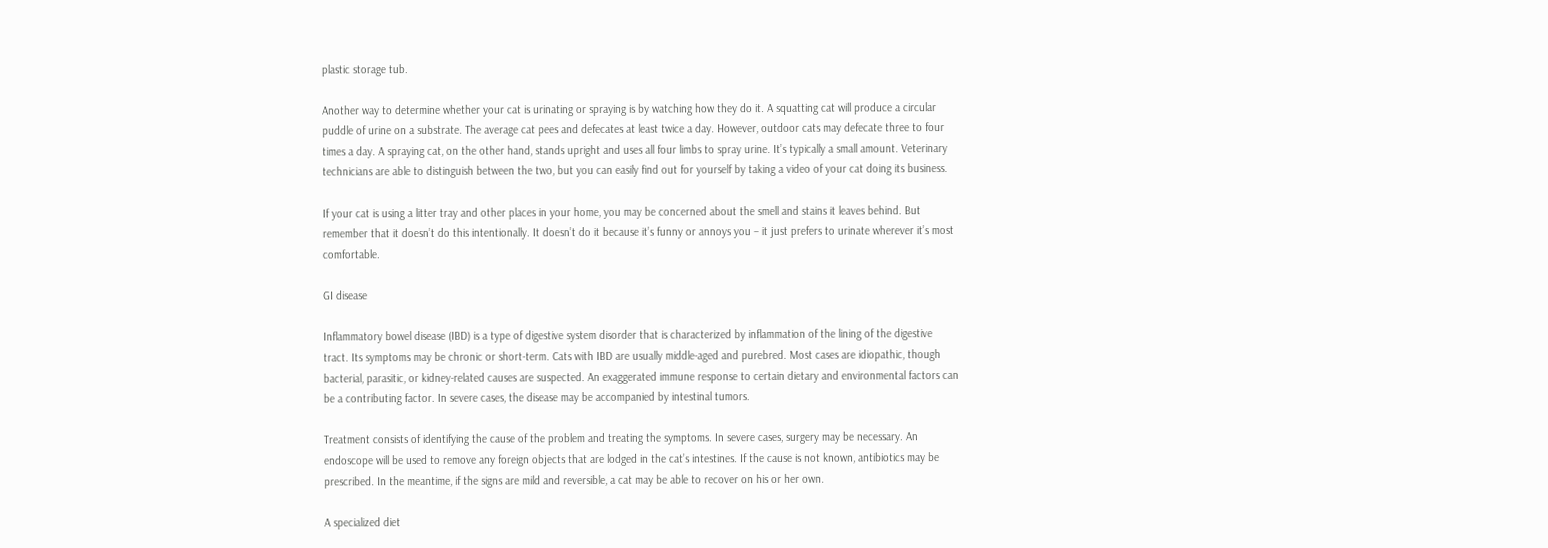plastic storage tub.

Another way to determine whether your cat is urinating or spraying is by watching how they do it. A squatting cat will produce a circular puddle of urine on a substrate. The average cat pees and defecates at least twice a day. However, outdoor cats may defecate three to four times a day. A spraying cat, on the other hand, stands upright and uses all four limbs to spray urine. It’s typically a small amount. Veterinary technicians are able to distinguish between the two, but you can easily find out for yourself by taking a video of your cat doing its business.

If your cat is using a litter tray and other places in your home, you may be concerned about the smell and stains it leaves behind. But remember that it doesn’t do this intentionally. It doesn’t do it because it’s funny or annoys you – it just prefers to urinate wherever it’s most comfortable.

GI disease

Inflammatory bowel disease (IBD) is a type of digestive system disorder that is characterized by inflammation of the lining of the digestive tract. Its symptoms may be chronic or short-term. Cats with IBD are usually middle-aged and purebred. Most cases are idiopathic, though bacterial, parasitic, or kidney-related causes are suspected. An exaggerated immune response to certain dietary and environmental factors can be a contributing factor. In severe cases, the disease may be accompanied by intestinal tumors.

Treatment consists of identifying the cause of the problem and treating the symptoms. In severe cases, surgery may be necessary. An endoscope will be used to remove any foreign objects that are lodged in the cat’s intestines. If the cause is not known, antibiotics may be prescribed. In the meantime, if the signs are mild and reversible, a cat may be able to recover on his or her own.

A specialized diet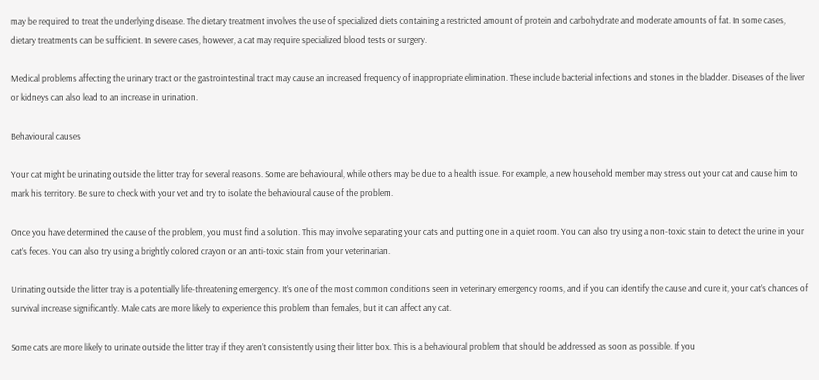may be required to treat the underlying disease. The dietary treatment involves the use of specialized diets containing a restricted amount of protein and carbohydrate and moderate amounts of fat. In some cases, dietary treatments can be sufficient. In severe cases, however, a cat may require specialized blood tests or surgery.

Medical problems affecting the urinary tract or the gastrointestinal tract may cause an increased frequency of inappropriate elimination. These include bacterial infections and stones in the bladder. Diseases of the liver or kidneys can also lead to an increase in urination.

Behavioural causes

Your cat might be urinating outside the litter tray for several reasons. Some are behavioural, while others may be due to a health issue. For example, a new household member may stress out your cat and cause him to mark his territory. Be sure to check with your vet and try to isolate the behavioural cause of the problem.

Once you have determined the cause of the problem, you must find a solution. This may involve separating your cats and putting one in a quiet room. You can also try using a non-toxic stain to detect the urine in your cat’s feces. You can also try using a brightly colored crayon or an anti-toxic stain from your veterinarian.

Urinating outside the litter tray is a potentially life-threatening emergency. It’s one of the most common conditions seen in veterinary emergency rooms, and if you can identify the cause and cure it, your cat’s chances of survival increase significantly. Male cats are more likely to experience this problem than females, but it can affect any cat.

Some cats are more likely to urinate outside the litter tray if they aren’t consistently using their litter box. This is a behavioural problem that should be addressed as soon as possible. If you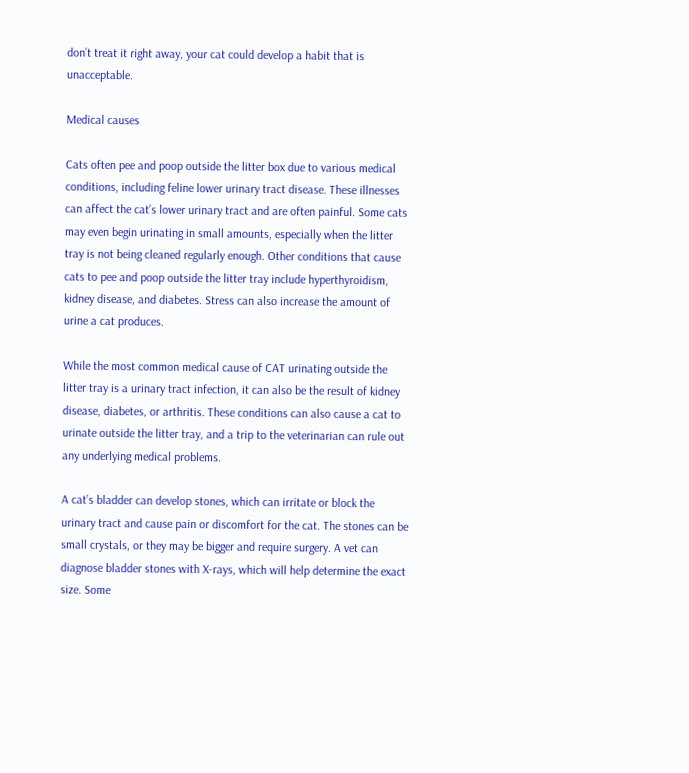don’t treat it right away, your cat could develop a habit that is unacceptable.

Medical causes

Cats often pee and poop outside the litter box due to various medical conditions, including feline lower urinary tract disease. These illnesses can affect the cat’s lower urinary tract and are often painful. Some cats may even begin urinating in small amounts, especially when the litter tray is not being cleaned regularly enough. Other conditions that cause cats to pee and poop outside the litter tray include hyperthyroidism, kidney disease, and diabetes. Stress can also increase the amount of urine a cat produces.

While the most common medical cause of CAT urinating outside the litter tray is a urinary tract infection, it can also be the result of kidney disease, diabetes, or arthritis. These conditions can also cause a cat to urinate outside the litter tray, and a trip to the veterinarian can rule out any underlying medical problems.

A cat’s bladder can develop stones, which can irritate or block the urinary tract and cause pain or discomfort for the cat. The stones can be small crystals, or they may be bigger and require surgery. A vet can diagnose bladder stones with X-rays, which will help determine the exact size. Some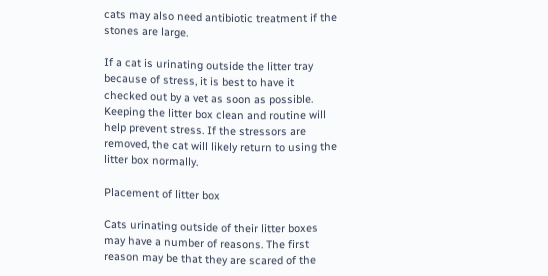cats may also need antibiotic treatment if the stones are large.

If a cat is urinating outside the litter tray because of stress, it is best to have it checked out by a vet as soon as possible. Keeping the litter box clean and routine will help prevent stress. If the stressors are removed, the cat will likely return to using the litter box normally.

Placement of litter box

Cats urinating outside of their litter boxes may have a number of reasons. The first reason may be that they are scared of the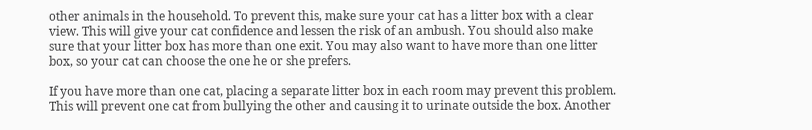other animals in the household. To prevent this, make sure your cat has a litter box with a clear view. This will give your cat confidence and lessen the risk of an ambush. You should also make sure that your litter box has more than one exit. You may also want to have more than one litter box, so your cat can choose the one he or she prefers.

If you have more than one cat, placing a separate litter box in each room may prevent this problem. This will prevent one cat from bullying the other and causing it to urinate outside the box. Another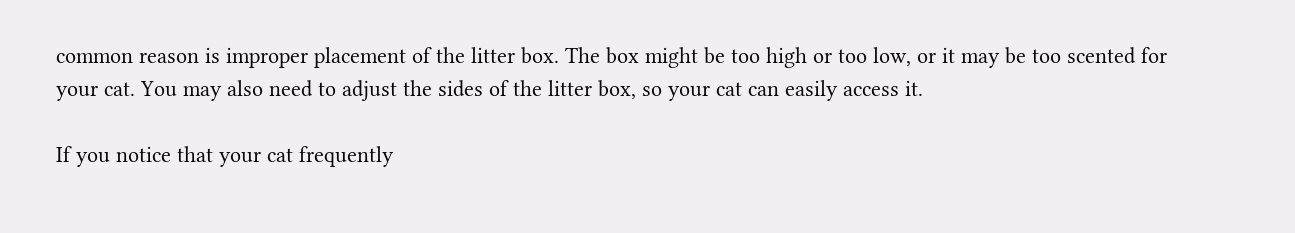common reason is improper placement of the litter box. The box might be too high or too low, or it may be too scented for your cat. You may also need to adjust the sides of the litter box, so your cat can easily access it.

If you notice that your cat frequently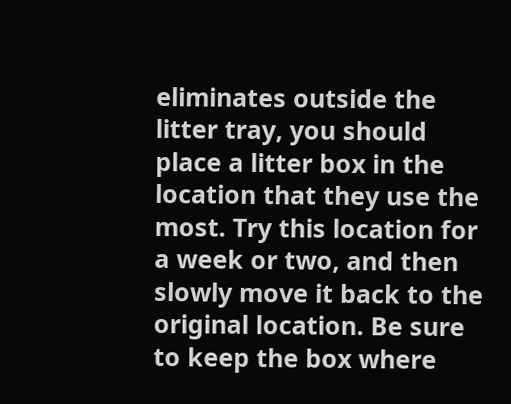eliminates outside the litter tray, you should place a litter box in the location that they use the most. Try this location for a week or two, and then slowly move it back to the original location. Be sure to keep the box where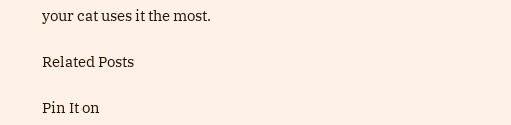your cat uses it the most.

Related Posts

Pin It on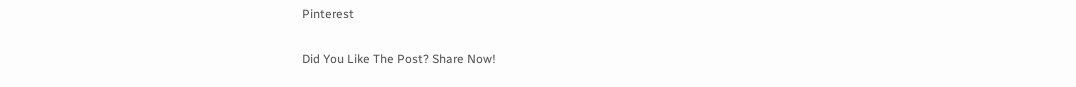Pinterest

Did You Like The Post? Share Now!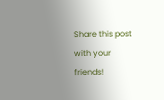Share this post with your friends!